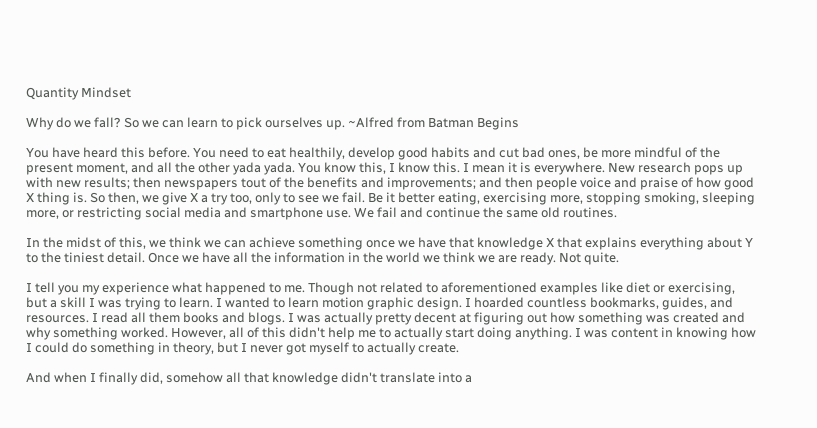Quantity Mindset

Why do we fall? So we can learn to pick ourselves up. ~Alfred from Batman Begins

You have heard this before. You need to eat healthily, develop good habits and cut bad ones, be more mindful of the present moment, and all the other yada yada. You know this, I know this. I mean it is everywhere. New research pops up with new results; then newspapers tout of the benefits and improvements; and then people voice and praise of how good X thing is. So then, we give X a try too, only to see we fail. Be it better eating, exercising more, stopping smoking, sleeping more, or restricting social media and smartphone use. We fail and continue the same old routines.

In the midst of this, we think we can achieve something once we have that knowledge X that explains everything about Y to the tiniest detail. Once we have all the information in the world we think we are ready. Not quite.

I tell you my experience what happened to me. Though not related to aforementioned examples like diet or exercising, but a skill I was trying to learn. I wanted to learn motion graphic design. I hoarded countless bookmarks, guides, and resources. I read all them books and blogs. I was actually pretty decent at figuring out how something was created and why something worked. However, all of this didn't help me to actually start doing anything. I was content in knowing how I could do something in theory, but I never got myself to actually create.

And when I finally did, somehow all that knowledge didn't translate into a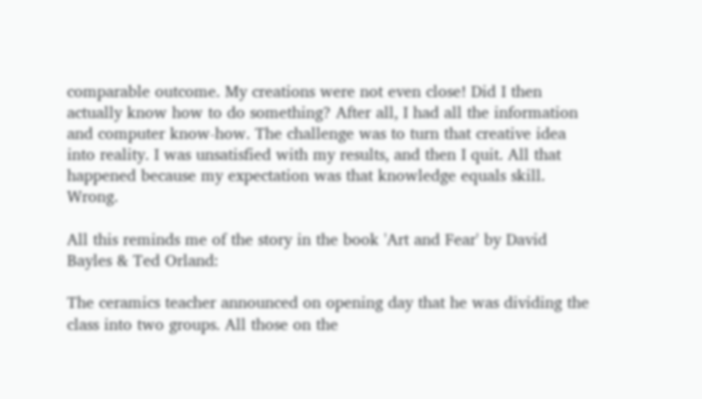comparable outcome. My creations were not even close! Did I then actually know how to do something? After all, I had all the information and computer know-how. The challenge was to turn that creative idea into reality. I was unsatisfied with my results, and then I quit. All that happened because my expectation was that knowledge equals skill. Wrong.

All this reminds me of the story in the book 'Art and Fear' by David Bayles & Ted Orland:

The ceramics teacher announced on opening day that he was dividing the class into two groups. All those on the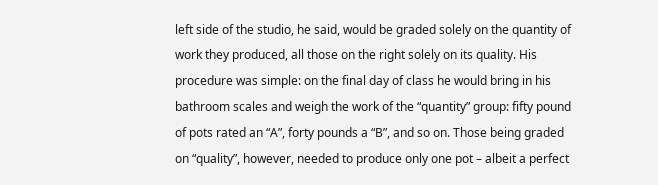left side of the studio, he said, would be graded solely on the quantity of work they produced, all those on the right solely on its quality. His procedure was simple: on the final day of class he would bring in his bathroom scales and weigh the work of the “quantity” group: fifty pound of pots rated an “A”, forty pounds a “B”, and so on. Those being graded on “quality”, however, needed to produce only one pot – albeit a perfect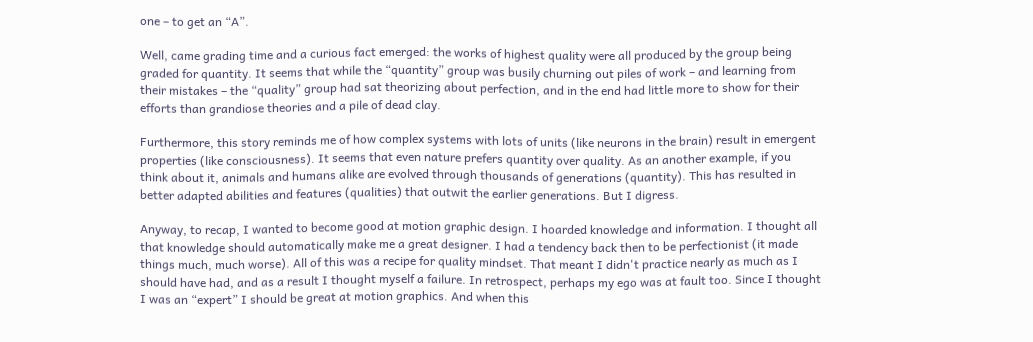one – to get an “A”.

Well, came grading time and a curious fact emerged: the works of highest quality were all produced by the group being graded for quantity. It seems that while the “quantity” group was busily churning out piles of work – and learning from their mistakes – the “quality” group had sat theorizing about perfection, and in the end had little more to show for their efforts than grandiose theories and a pile of dead clay.

Furthermore, this story reminds me of how complex systems with lots of units (like neurons in the brain) result in emergent properties (like consciousness). It seems that even nature prefers quantity over quality. As an another example, if you think about it, animals and humans alike are evolved through thousands of generations (quantity). This has resulted in better adapted abilities and features (qualities) that outwit the earlier generations. But I digress.

Anyway, to recap, I wanted to become good at motion graphic design. I hoarded knowledge and information. I thought all that knowledge should automatically make me a great designer. I had a tendency back then to be perfectionist (it made things much, much worse). All of this was a recipe for quality mindset. That meant I didn't practice nearly as much as I should have had, and as a result I thought myself a failure. In retrospect, perhaps my ego was at fault too. Since I thought I was an “expert” I should be great at motion graphics. And when this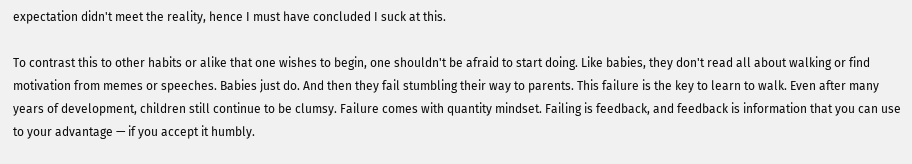expectation didn't meet the reality, hence I must have concluded I suck at this.

To contrast this to other habits or alike that one wishes to begin, one shouldn't be afraid to start doing. Like babies, they don't read all about walking or find motivation from memes or speeches. Babies just do. And then they fail stumbling their way to parents. This failure is the key to learn to walk. Even after many years of development, children still continue to be clumsy. Failure comes with quantity mindset. Failing is feedback, and feedback is information that you can use to your advantage — if you accept it humbly.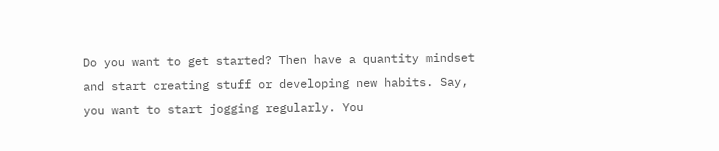Do you want to get started? Then have a quantity mindset and start creating stuff or developing new habits. Say, you want to start jogging regularly. You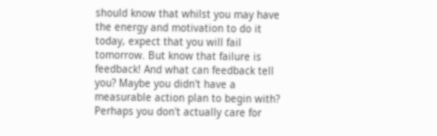should know that whilst you may have the energy and motivation to do it today, expect that you will fail tomorrow. But know that failure is feedback! And what can feedback tell you? Maybe you didn't have a measurable action plan to begin with? Perhaps you don't actually care for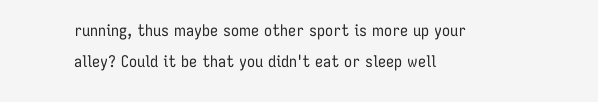running, thus maybe some other sport is more up your alley? Could it be that you didn't eat or sleep well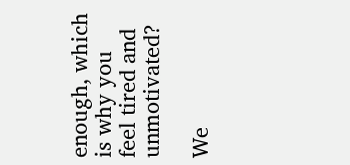enough, which is why you feel tired and unmotivated?

We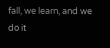fall, we learn, and we do it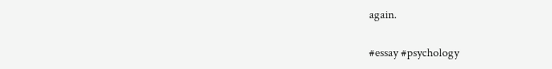again.

#essay #psychology